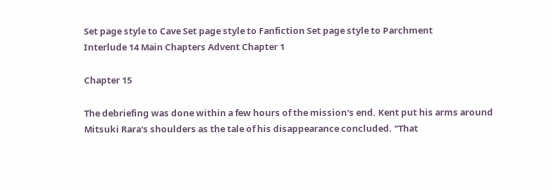Set page style to Cave Set page style to Fanfiction Set page style to Parchment
Interlude 14 Main Chapters Advent Chapter 1

Chapter 15

The debriefing was done within a few hours of the mission's end. Kent put his arms around Mitsuki Rara's shoulders as the tale of his disappearance concluded. "That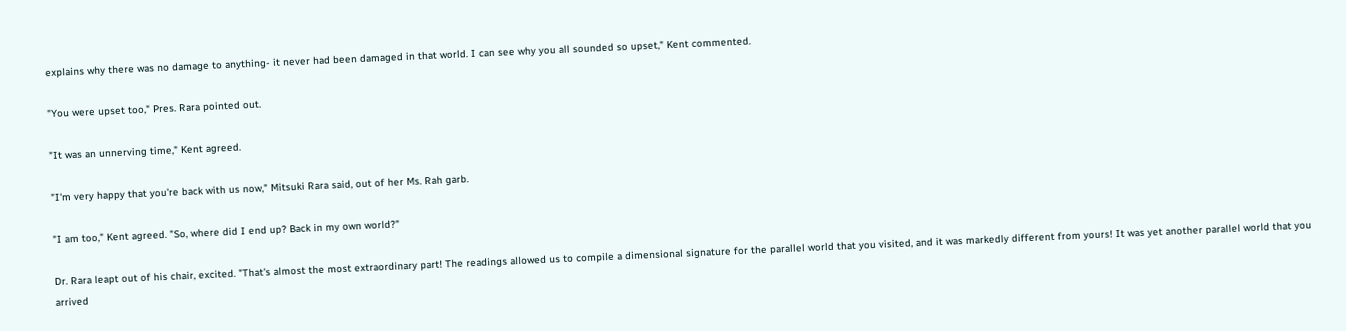explains why there was no damage to anything- it never had been damaged in that world. I can see why you all sounded so upset," Kent commented.

"You were upset too," Pres. Rara pointed out.

"It was an unnerving time," Kent agreed.

"I'm very happy that you're back with us now," Mitsuki Rara said, out of her Ms. Rah garb.

"I am too," Kent agreed. "So, where did I end up? Back in my own world?"

Dr. Rara leapt out of his chair, excited. "That's almost the most extraordinary part! The readings allowed us to compile a dimensional signature for the parallel world that you visited, and it was markedly different from yours! It was yet another parallel world that you arrived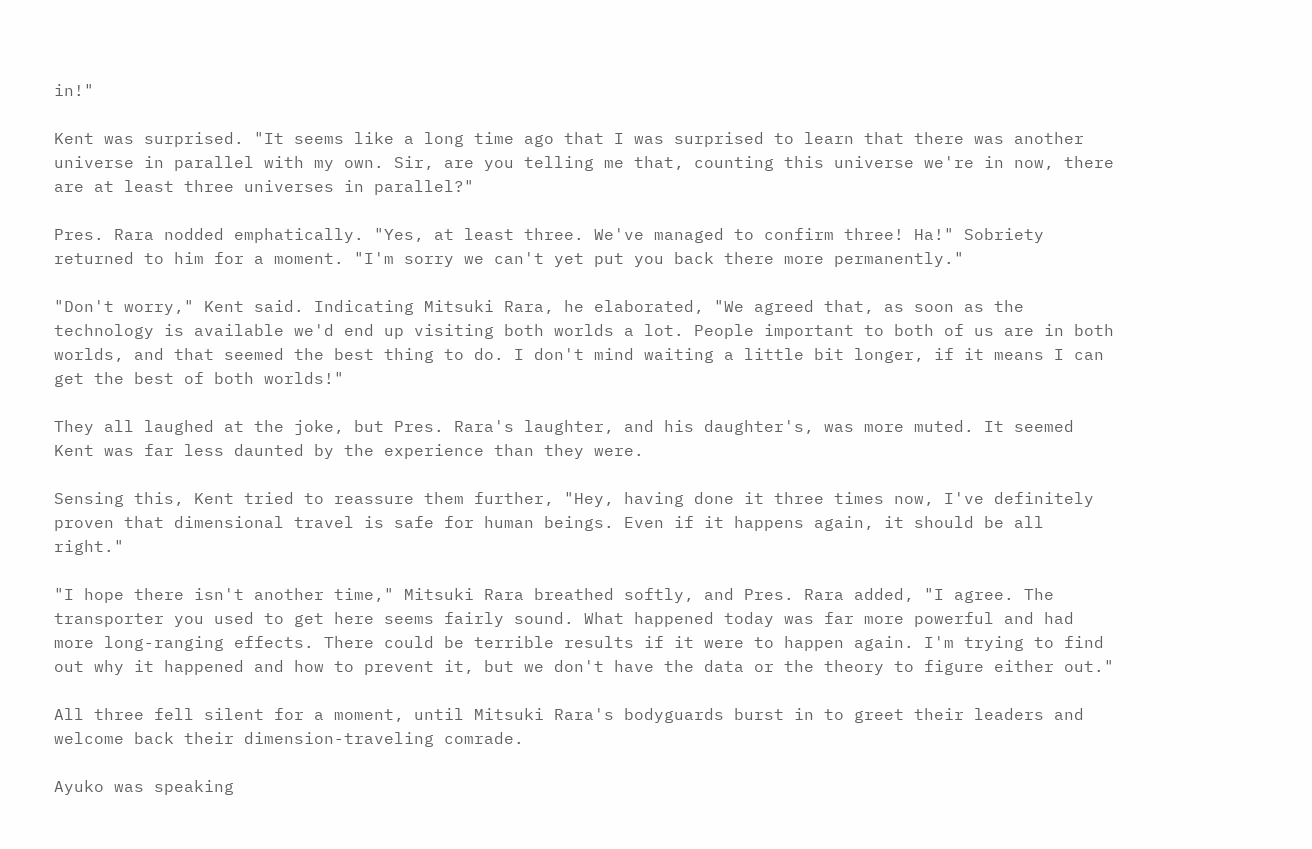in!"

Kent was surprised. "It seems like a long time ago that I was surprised to learn that there was another universe in parallel with my own. Sir, are you telling me that, counting this universe we're in now, there are at least three universes in parallel?"

Pres. Rara nodded emphatically. "Yes, at least three. We've managed to confirm three! Ha!" Sobriety returned to him for a moment. "I'm sorry we can't yet put you back there more permanently."

"Don't worry," Kent said. Indicating Mitsuki Rara, he elaborated, "We agreed that, as soon as the technology is available we'd end up visiting both worlds a lot. People important to both of us are in both worlds, and that seemed the best thing to do. I don't mind waiting a little bit longer, if it means I can get the best of both worlds!"

They all laughed at the joke, but Pres. Rara's laughter, and his daughter's, was more muted. It seemed Kent was far less daunted by the experience than they were.

Sensing this, Kent tried to reassure them further, "Hey, having done it three times now, I've definitely proven that dimensional travel is safe for human beings. Even if it happens again, it should be all right."

"I hope there isn't another time," Mitsuki Rara breathed softly, and Pres. Rara added, "I agree. The transporter you used to get here seems fairly sound. What happened today was far more powerful and had more long-ranging effects. There could be terrible results if it were to happen again. I'm trying to find out why it happened and how to prevent it, but we don't have the data or the theory to figure either out."

All three fell silent for a moment, until Mitsuki Rara's bodyguards burst in to greet their leaders and welcome back their dimension-traveling comrade.

Ayuko was speaking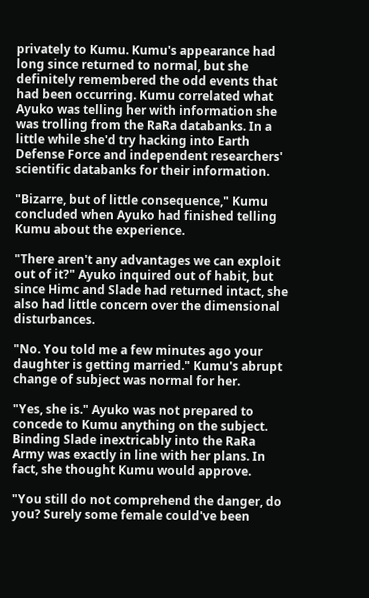privately to Kumu. Kumu's appearance had long since returned to normal, but she definitely remembered the odd events that had been occurring. Kumu correlated what Ayuko was telling her with information she was trolling from the RaRa databanks. In a little while she'd try hacking into Earth Defense Force and independent researchers' scientific databanks for their information.

"Bizarre, but of little consequence," Kumu concluded when Ayuko had finished telling Kumu about the experience.

"There aren't any advantages we can exploit out of it?" Ayuko inquired out of habit, but since Himc and Slade had returned intact, she also had little concern over the dimensional disturbances.

"No. You told me a few minutes ago your daughter is getting married." Kumu's abrupt change of subject was normal for her.

"Yes, she is." Ayuko was not prepared to concede to Kumu anything on the subject. Binding Slade inextricably into the RaRa Army was exactly in line with her plans. In fact, she thought Kumu would approve.

"You still do not comprehend the danger, do you? Surely some female could've been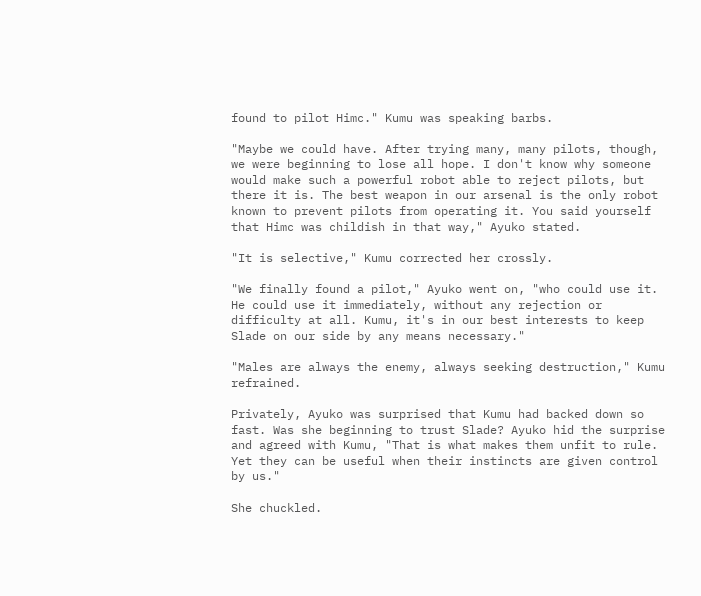found to pilot Himc." Kumu was speaking barbs.

"Maybe we could have. After trying many, many pilots, though, we were beginning to lose all hope. I don't know why someone would make such a powerful robot able to reject pilots, but there it is. The best weapon in our arsenal is the only robot known to prevent pilots from operating it. You said yourself that Himc was childish in that way," Ayuko stated.

"It is selective," Kumu corrected her crossly.

"We finally found a pilot," Ayuko went on, "who could use it. He could use it immediately, without any rejection or difficulty at all. Kumu, it's in our best interests to keep Slade on our side by any means necessary."

"Males are always the enemy, always seeking destruction," Kumu refrained.

Privately, Ayuko was surprised that Kumu had backed down so fast. Was she beginning to trust Slade? Ayuko hid the surprise and agreed with Kumu, "That is what makes them unfit to rule. Yet they can be useful when their instincts are given control by us."

She chuckled.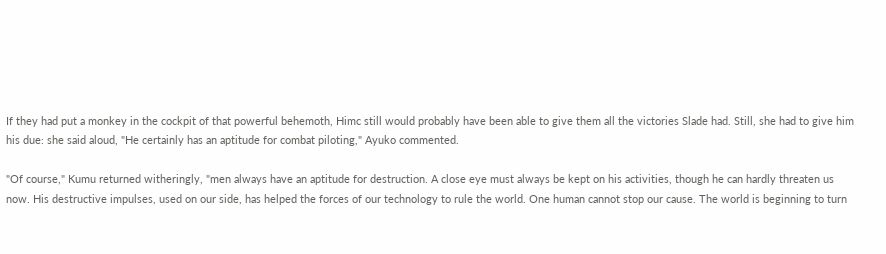If they had put a monkey in the cockpit of that powerful behemoth, Himc still would probably have been able to give them all the victories Slade had. Still, she had to give him his due: she said aloud, "He certainly has an aptitude for combat piloting," Ayuko commented.

"Of course," Kumu returned witheringly, "men always have an aptitude for destruction. A close eye must always be kept on his activities, though he can hardly threaten us now. His destructive impulses, used on our side, has helped the forces of our technology to rule the world. One human cannot stop our cause. The world is beginning to turn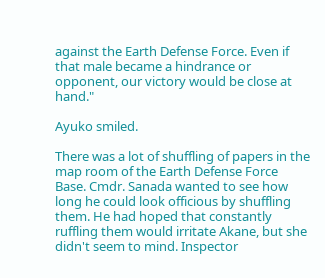against the Earth Defense Force. Even if that male became a hindrance or opponent, our victory would be close at hand."

Ayuko smiled.

There was a lot of shuffling of papers in the map room of the Earth Defense Force Base. Cmdr. Sanada wanted to see how long he could look officious by shuffling them. He had hoped that constantly ruffling them would irritate Akane, but she didn't seem to mind. Inspector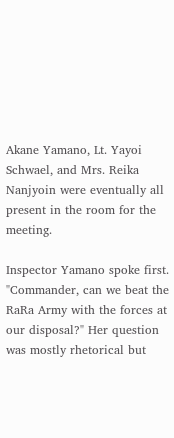Akane Yamano, Lt. Yayoi Schwael, and Mrs. Reika Nanjyoin were eventually all present in the room for the meeting.

Inspector Yamano spoke first. "Commander, can we beat the RaRa Army with the forces at our disposal?" Her question was mostly rhetorical but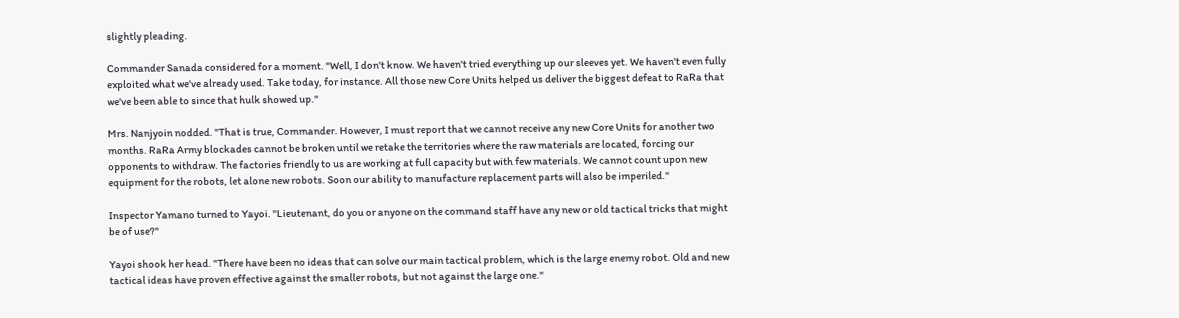slightly pleading.

Commander Sanada considered for a moment. "Well, I don't know. We haven't tried everything up our sleeves yet. We haven't even fully exploited what we've already used. Take today, for instance. All those new Core Units helped us deliver the biggest defeat to RaRa that we've been able to since that hulk showed up."

Mrs. Nanjyoin nodded. "That is true, Commander. However, I must report that we cannot receive any new Core Units for another two months. RaRa Army blockades cannot be broken until we retake the territories where the raw materials are located, forcing our opponents to withdraw. The factories friendly to us are working at full capacity but with few materials. We cannot count upon new equipment for the robots, let alone new robots. Soon our ability to manufacture replacement parts will also be imperiled."

Inspector Yamano turned to Yayoi. "Lieutenant, do you or anyone on the command staff have any new or old tactical tricks that might be of use?"

Yayoi shook her head. "There have been no ideas that can solve our main tactical problem, which is the large enemy robot. Old and new tactical ideas have proven effective against the smaller robots, but not against the large one."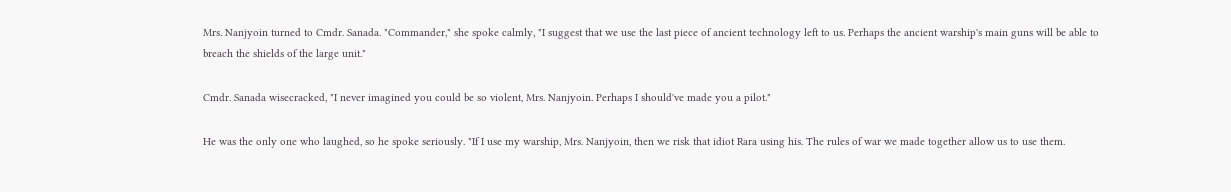Mrs. Nanjyoin turned to Cmdr. Sanada. "Commander," she spoke calmly, "I suggest that we use the last piece of ancient technology left to us. Perhaps the ancient warship's main guns will be able to breach the shields of the large unit."

Cmdr. Sanada wisecracked, "I never imagined you could be so violent, Mrs. Nanjyoin. Perhaps I should've made you a pilot."

He was the only one who laughed, so he spoke seriously. "If I use my warship, Mrs. Nanjyoin, then we risk that idiot Rara using his. The rules of war we made together allow us to use them.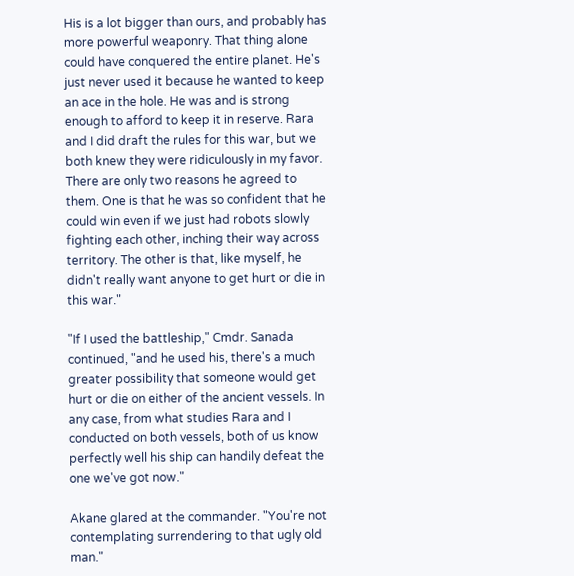His is a lot bigger than ours, and probably has more powerful weaponry. That thing alone could have conquered the entire planet. He's just never used it because he wanted to keep an ace in the hole. He was and is strong enough to afford to keep it in reserve. Rara and I did draft the rules for this war, but we both knew they were ridiculously in my favor. There are only two reasons he agreed to them. One is that he was so confident that he could win even if we just had robots slowly fighting each other, inching their way across territory. The other is that, like myself, he didn't really want anyone to get hurt or die in this war."

"If I used the battleship," Cmdr. Sanada continued, "and he used his, there's a much greater possibility that someone would get hurt or die on either of the ancient vessels. In any case, from what studies Rara and I conducted on both vessels, both of us know perfectly well his ship can handily defeat the one we've got now."

Akane glared at the commander. "You're not contemplating surrendering to that ugly old man."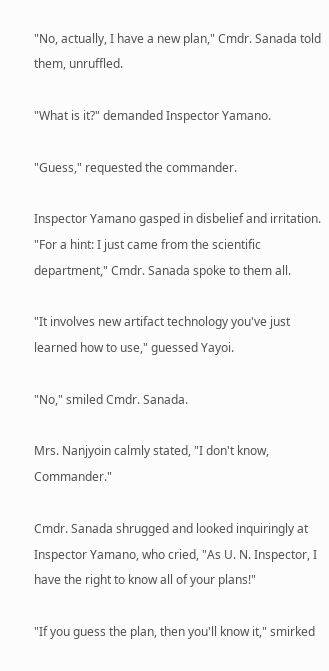"No, actually, I have a new plan," Cmdr. Sanada told them, unruffled.

"What is it?" demanded Inspector Yamano.

"Guess," requested the commander.

Inspector Yamano gasped in disbelief and irritation. "For a hint: I just came from the scientific department," Cmdr. Sanada spoke to them all.

"It involves new artifact technology you've just learned how to use," guessed Yayoi.

"No," smiled Cmdr. Sanada.

Mrs. Nanjyoin calmly stated, "I don't know, Commander."

Cmdr. Sanada shrugged and looked inquiringly at Inspector Yamano, who cried, "As U. N. Inspector, I have the right to know all of your plans!"

"If you guess the plan, then you'll know it," smirked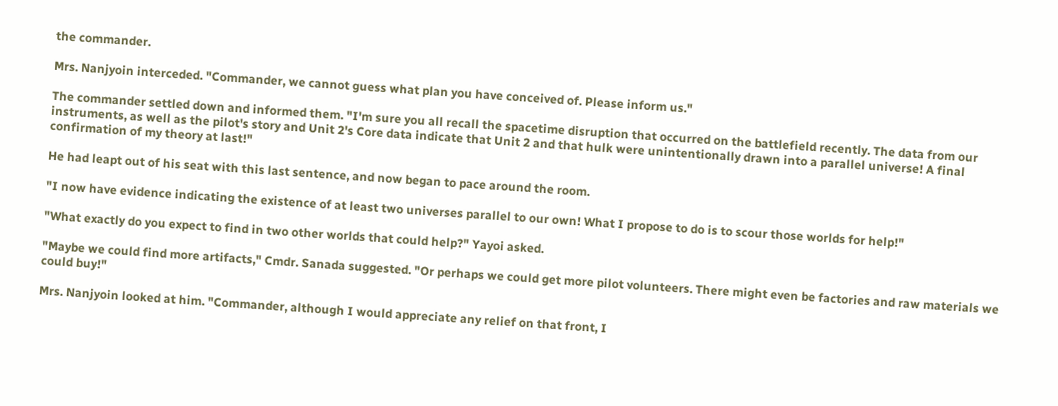the commander.

Mrs. Nanjyoin interceded. "Commander, we cannot guess what plan you have conceived of. Please inform us."

The commander settled down and informed them. "I'm sure you all recall the spacetime disruption that occurred on the battlefield recently. The data from our instruments, as well as the pilot's story and Unit 2's Core data indicate that Unit 2 and that hulk were unintentionally drawn into a parallel universe! A final confirmation of my theory at last!"

He had leapt out of his seat with this last sentence, and now began to pace around the room.

"I now have evidence indicating the existence of at least two universes parallel to our own! What I propose to do is to scour those worlds for help!"

"What exactly do you expect to find in two other worlds that could help?" Yayoi asked.

"Maybe we could find more artifacts," Cmdr. Sanada suggested. "Or perhaps we could get more pilot volunteers. There might even be factories and raw materials we could buy!"

Mrs. Nanjyoin looked at him. "Commander, although I would appreciate any relief on that front, I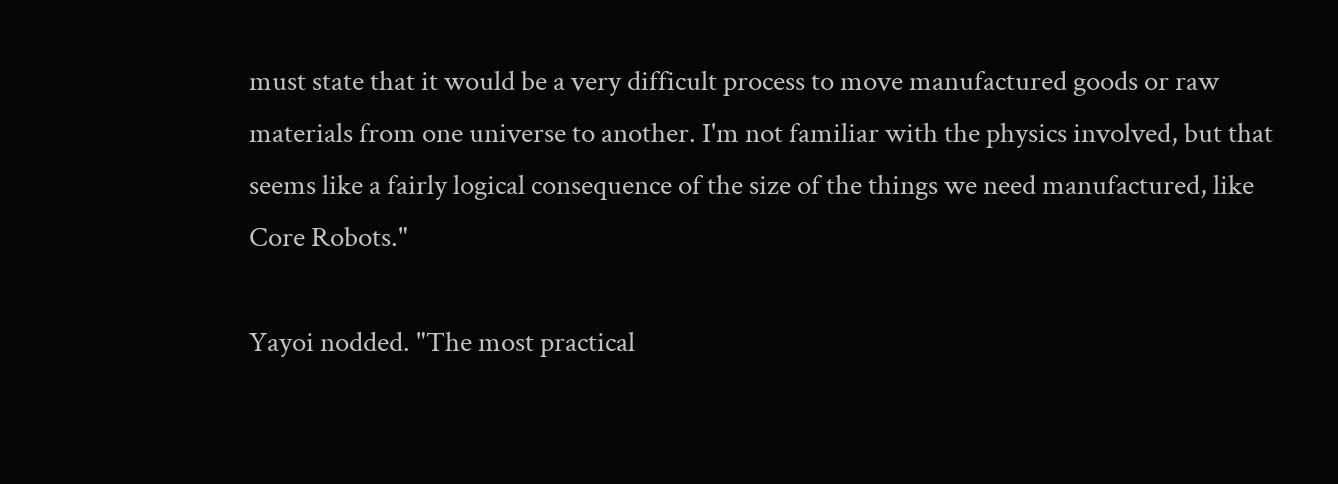must state that it would be a very difficult process to move manufactured goods or raw materials from one universe to another. I'm not familiar with the physics involved, but that seems like a fairly logical consequence of the size of the things we need manufactured, like Core Robots."

Yayoi nodded. "The most practical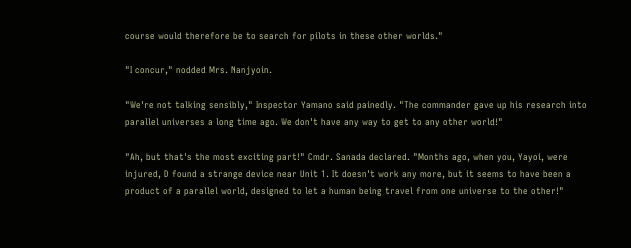course would therefore be to search for pilots in these other worlds."

"I concur," nodded Mrs. Nanjyoin.

"We're not talking sensibly," Inspector Yamano said painedly. "The commander gave up his research into parallel universes a long time ago. We don't have any way to get to any other world!"

"Ah, but that's the most exciting part!" Cmdr. Sanada declared. "Months ago, when you, Yayoi, were injured, D found a strange device near Unit 1. It doesn't work any more, but it seems to have been a product of a parallel world, designed to let a human being travel from one universe to the other!"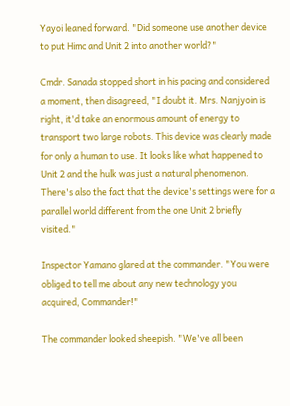Yayoi leaned forward. "Did someone use another device to put Himc and Unit 2 into another world?"

Cmdr. Sanada stopped short in his pacing and considered a moment, then disagreed, "I doubt it. Mrs. Nanjyoin is right, it'd take an enormous amount of energy to transport two large robots. This device was clearly made for only a human to use. It looks like what happened to Unit 2 and the hulk was just a natural phenomenon. There's also the fact that the device's settings were for a parallel world different from the one Unit 2 briefly visited."

Inspector Yamano glared at the commander. "You were obliged to tell me about any new technology you acquired, Commander!"

The commander looked sheepish. "We've all been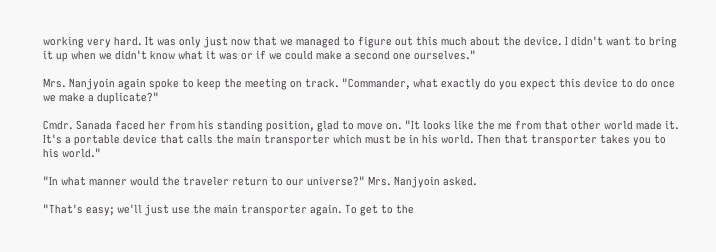working very hard. It was only just now that we managed to figure out this much about the device. I didn't want to bring it up when we didn't know what it was or if we could make a second one ourselves."

Mrs. Nanjyoin again spoke to keep the meeting on track. "Commander, what exactly do you expect this device to do once we make a duplicate?"

Cmdr. Sanada faced her from his standing position, glad to move on. "It looks like the me from that other world made it. It's a portable device that calls the main transporter which must be in his world. Then that transporter takes you to his world."

"In what manner would the traveler return to our universe?" Mrs. Nanjyoin asked.

"That's easy; we'll just use the main transporter again. To get to the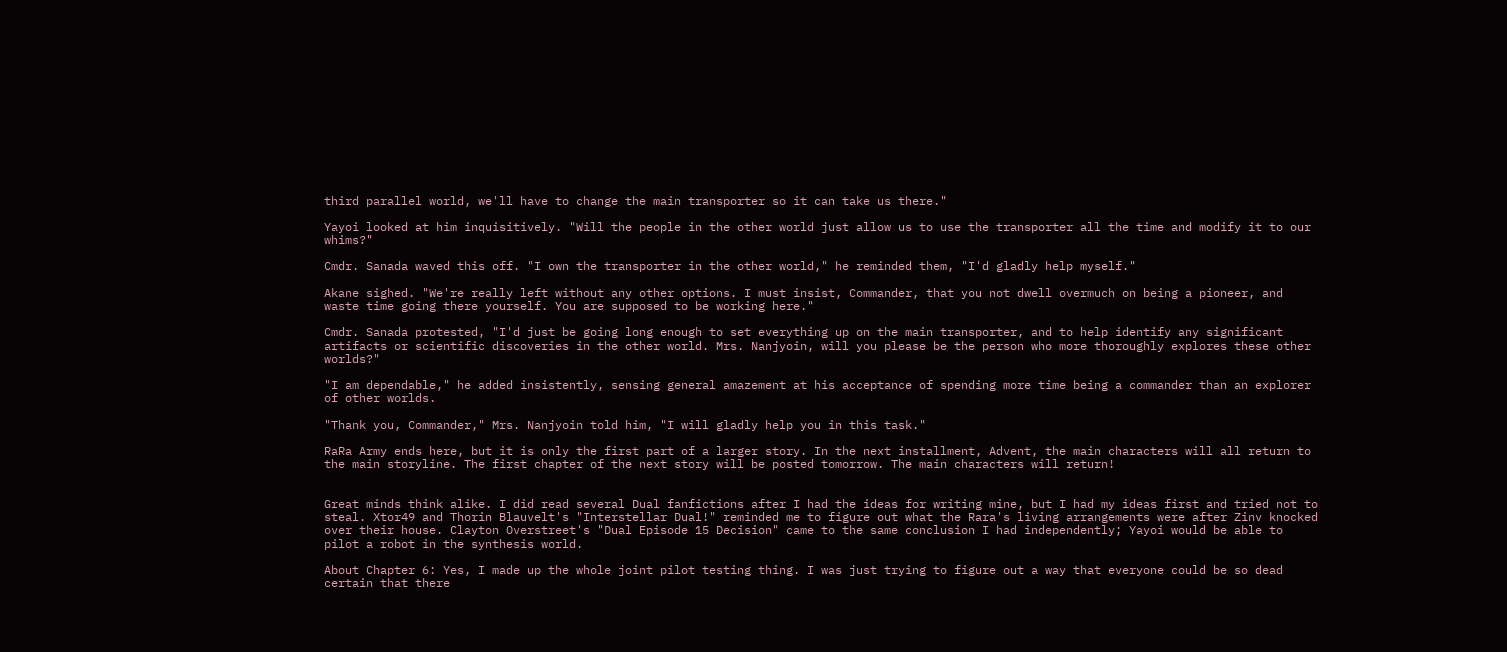third parallel world, we'll have to change the main transporter so it can take us there."

Yayoi looked at him inquisitively. "Will the people in the other world just allow us to use the transporter all the time and modify it to our whims?"

Cmdr. Sanada waved this off. "I own the transporter in the other world," he reminded them, "I'd gladly help myself."

Akane sighed. "We're really left without any other options. I must insist, Commander, that you not dwell overmuch on being a pioneer, and waste time going there yourself. You are supposed to be working here."

Cmdr. Sanada protested, "I'd just be going long enough to set everything up on the main transporter, and to help identify any significant artifacts or scientific discoveries in the other world. Mrs. Nanjyoin, will you please be the person who more thoroughly explores these other worlds?"

"I am dependable," he added insistently, sensing general amazement at his acceptance of spending more time being a commander than an explorer of other worlds.

"Thank you, Commander," Mrs. Nanjyoin told him, "I will gladly help you in this task."

RaRa Army ends here, but it is only the first part of a larger story. In the next installment, Advent, the main characters will all return to the main storyline. The first chapter of the next story will be posted tomorrow. The main characters will return!


Great minds think alike. I did read several Dual fanfictions after I had the ideas for writing mine, but I had my ideas first and tried not to steal. Xtor49 and Thorin Blauvelt's "Interstellar Dual!" reminded me to figure out what the Rara's living arrangements were after Zinv knocked over their house. Clayton Overstreet's "Dual Episode 15 Decision" came to the same conclusion I had independently; Yayoi would be able to pilot a robot in the synthesis world.

About Chapter 6: Yes, I made up the whole joint pilot testing thing. I was just trying to figure out a way that everyone could be so dead certain that there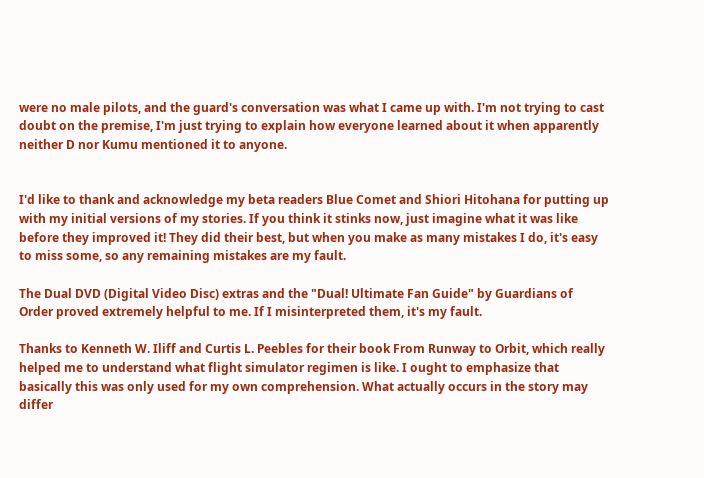were no male pilots, and the guard's conversation was what I came up with. I'm not trying to cast doubt on the premise, I'm just trying to explain how everyone learned about it when apparently neither D nor Kumu mentioned it to anyone.


I'd like to thank and acknowledge my beta readers Blue Comet and Shiori Hitohana for putting up with my initial versions of my stories. If you think it stinks now, just imagine what it was like before they improved it! They did their best, but when you make as many mistakes I do, it's easy to miss some, so any remaining mistakes are my fault.

The Dual DVD (Digital Video Disc) extras and the "Dual! Ultimate Fan Guide" by Guardians of Order proved extremely helpful to me. If I misinterpreted them, it's my fault.

Thanks to Kenneth W. Iliff and Curtis L. Peebles for their book From Runway to Orbit, which really helped me to understand what flight simulator regimen is like. I ought to emphasize that basically this was only used for my own comprehension. What actually occurs in the story may differ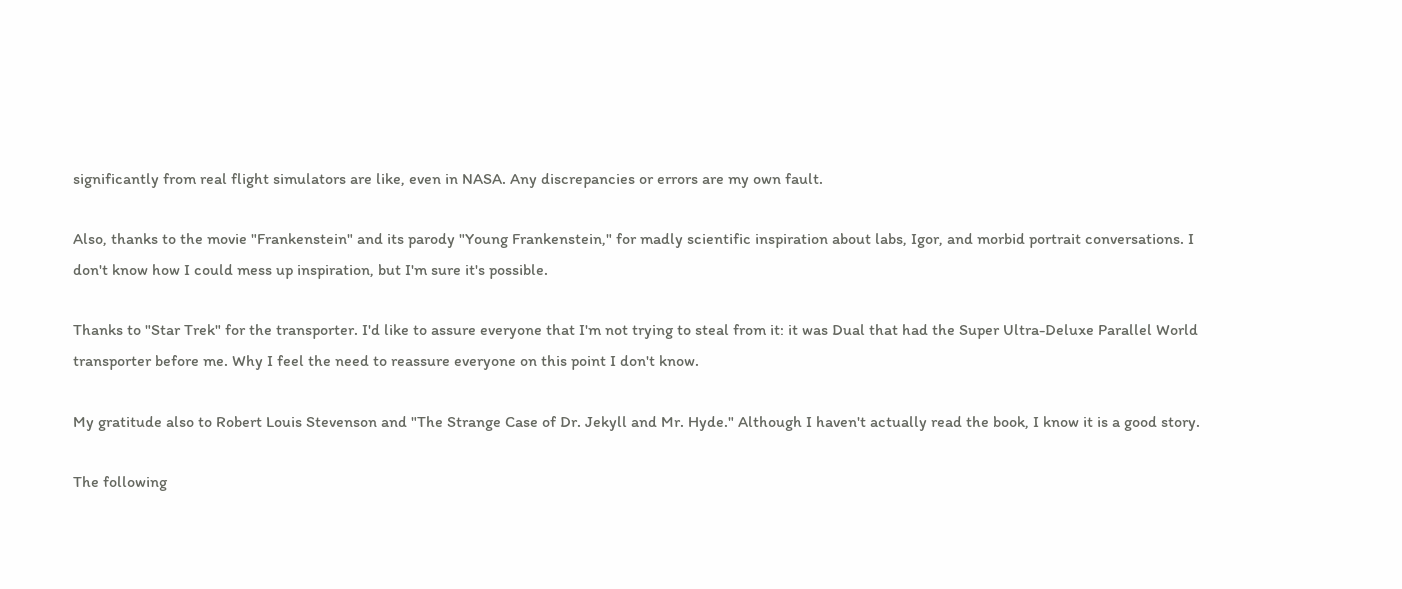significantly from real flight simulators are like, even in NASA. Any discrepancies or errors are my own fault.

Also, thanks to the movie "Frankenstein" and its parody "Young Frankenstein," for madly scientific inspiration about labs, Igor, and morbid portrait conversations. I don't know how I could mess up inspiration, but I'm sure it's possible.

Thanks to "Star Trek" for the transporter. I'd like to assure everyone that I'm not trying to steal from it: it was Dual that had the Super Ultra-Deluxe Parallel World transporter before me. Why I feel the need to reassure everyone on this point I don't know.

My gratitude also to Robert Louis Stevenson and "The Strange Case of Dr. Jekyll and Mr. Hyde." Although I haven't actually read the book, I know it is a good story.

The following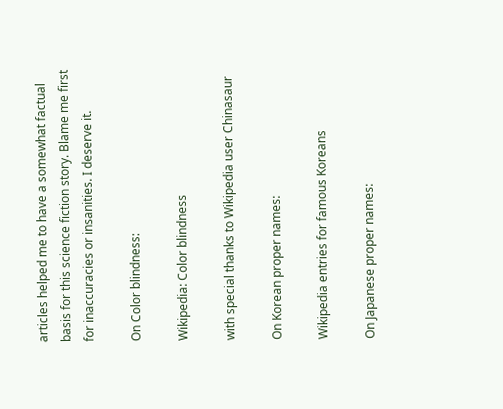articles helped me to have a somewhat factual basis for this science fiction story. Blame me first for inaccuracies or insanities. I deserve it.

On Color blindness:

Wikipedia: Color blindness

with special thanks to Wikipedia user Chinasaur

On Korean proper names:

Wikipedia entries for famous Koreans

On Japanese proper names: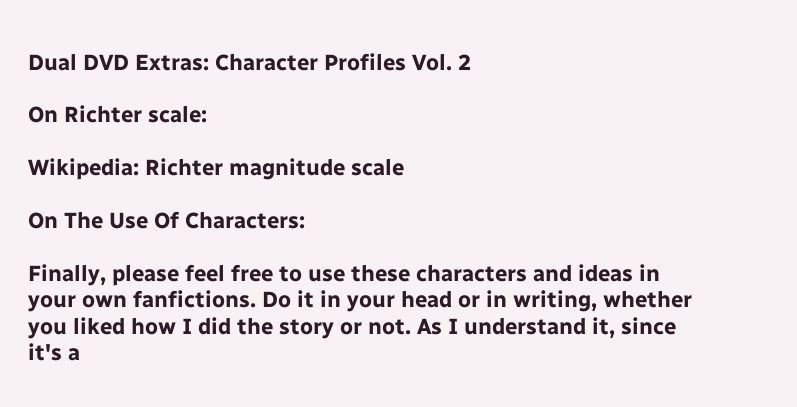Dual DVD Extras: Character Profiles Vol. 2

On Richter scale:

Wikipedia: Richter magnitude scale

On The Use Of Characters:

Finally, please feel free to use these characters and ideas in your own fanfictions. Do it in your head or in writing, whether you liked how I did the story or not. As I understand it, since it's a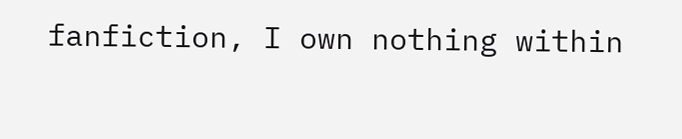fanfiction, I own nothing within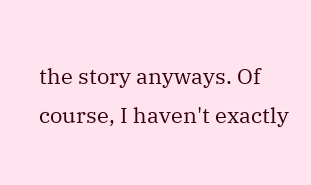the story anyways. Of course, I haven't exactly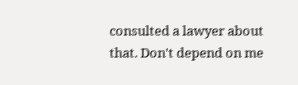consulted a lawyer about that. Don't depend on me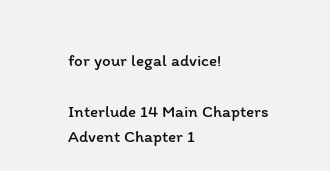for your legal advice!

Interlude 14 Main Chapters Advent Chapter 1